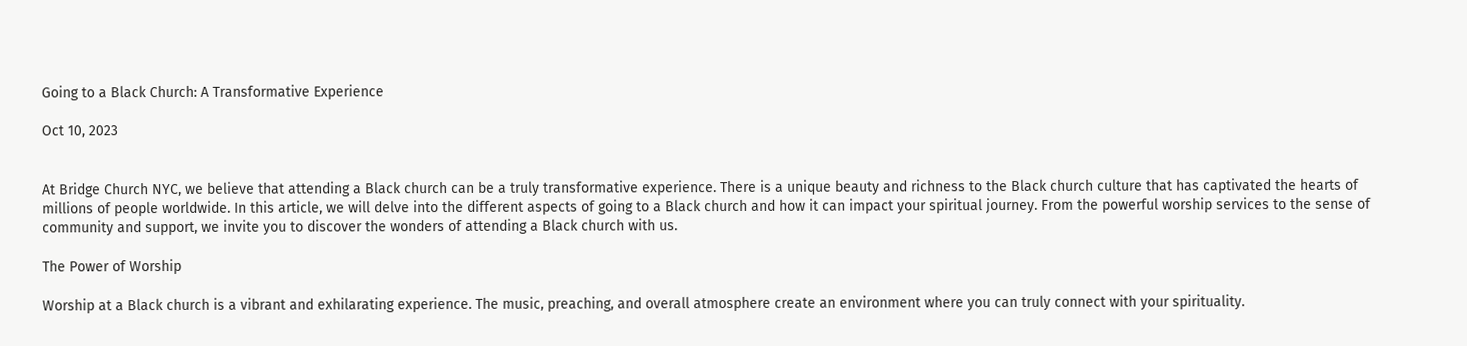Going to a Black Church: A Transformative Experience

Oct 10, 2023


At Bridge Church NYC, we believe that attending a Black church can be a truly transformative experience. There is a unique beauty and richness to the Black church culture that has captivated the hearts of millions of people worldwide. In this article, we will delve into the different aspects of going to a Black church and how it can impact your spiritual journey. From the powerful worship services to the sense of community and support, we invite you to discover the wonders of attending a Black church with us.

The Power of Worship

Worship at a Black church is a vibrant and exhilarating experience. The music, preaching, and overall atmosphere create an environment where you can truly connect with your spirituality.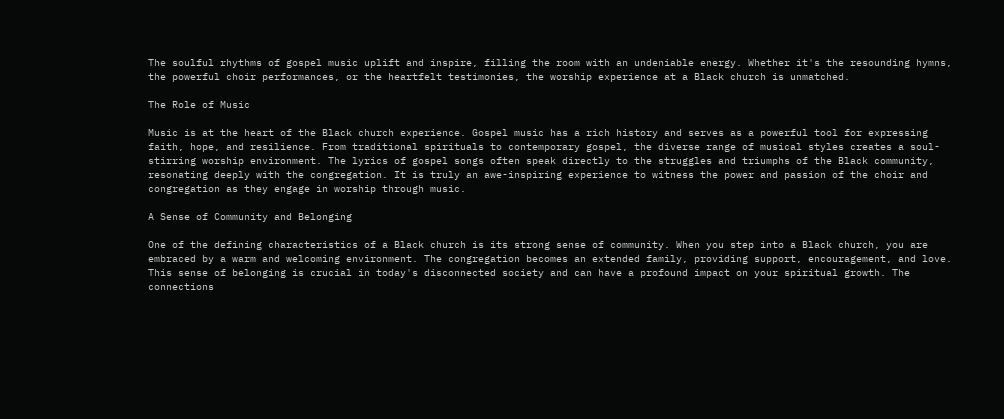The soulful rhythms of gospel music uplift and inspire, filling the room with an undeniable energy. Whether it's the resounding hymns, the powerful choir performances, or the heartfelt testimonies, the worship experience at a Black church is unmatched.

The Role of Music

Music is at the heart of the Black church experience. Gospel music has a rich history and serves as a powerful tool for expressing faith, hope, and resilience. From traditional spirituals to contemporary gospel, the diverse range of musical styles creates a soul-stirring worship environment. The lyrics of gospel songs often speak directly to the struggles and triumphs of the Black community, resonating deeply with the congregation. It is truly an awe-inspiring experience to witness the power and passion of the choir and congregation as they engage in worship through music.

A Sense of Community and Belonging

One of the defining characteristics of a Black church is its strong sense of community. When you step into a Black church, you are embraced by a warm and welcoming environment. The congregation becomes an extended family, providing support, encouragement, and love. This sense of belonging is crucial in today's disconnected society and can have a profound impact on your spiritual growth. The connections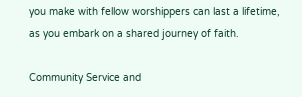you make with fellow worshippers can last a lifetime, as you embark on a shared journey of faith.

Community Service and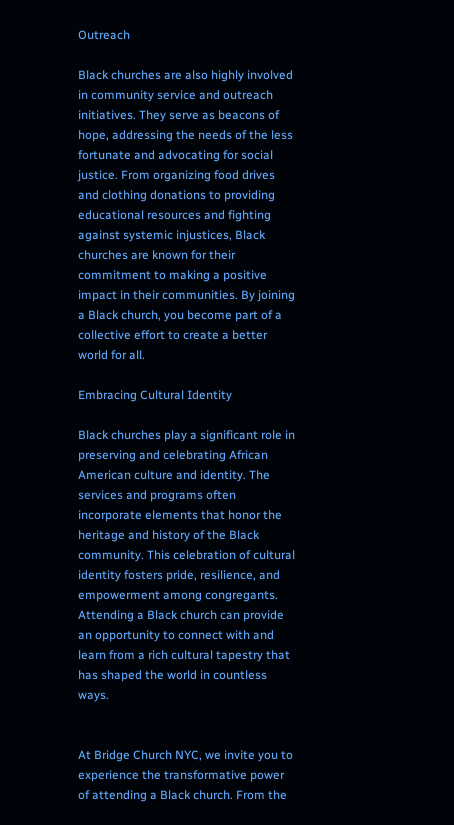Outreach

Black churches are also highly involved in community service and outreach initiatives. They serve as beacons of hope, addressing the needs of the less fortunate and advocating for social justice. From organizing food drives and clothing donations to providing educational resources and fighting against systemic injustices, Black churches are known for their commitment to making a positive impact in their communities. By joining a Black church, you become part of a collective effort to create a better world for all.

Embracing Cultural Identity

Black churches play a significant role in preserving and celebrating African American culture and identity. The services and programs often incorporate elements that honor the heritage and history of the Black community. This celebration of cultural identity fosters pride, resilience, and empowerment among congregants. Attending a Black church can provide an opportunity to connect with and learn from a rich cultural tapestry that has shaped the world in countless ways.


At Bridge Church NYC, we invite you to experience the transformative power of attending a Black church. From the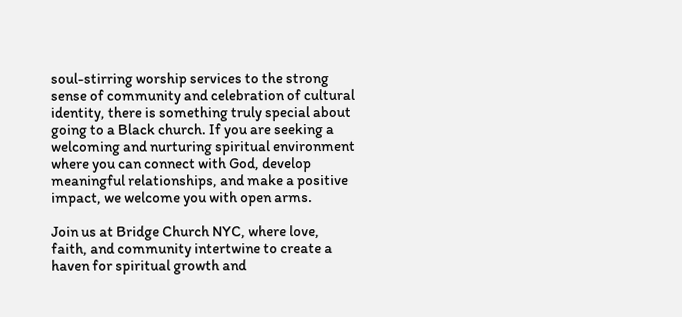soul-stirring worship services to the strong sense of community and celebration of cultural identity, there is something truly special about going to a Black church. If you are seeking a welcoming and nurturing spiritual environment where you can connect with God, develop meaningful relationships, and make a positive impact, we welcome you with open arms.

Join us at Bridge Church NYC, where love, faith, and community intertwine to create a haven for spiritual growth and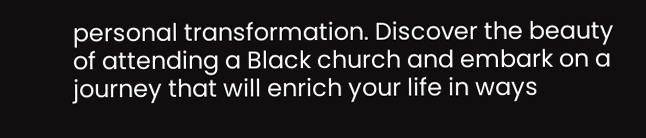personal transformation. Discover the beauty of attending a Black church and embark on a journey that will enrich your life in ways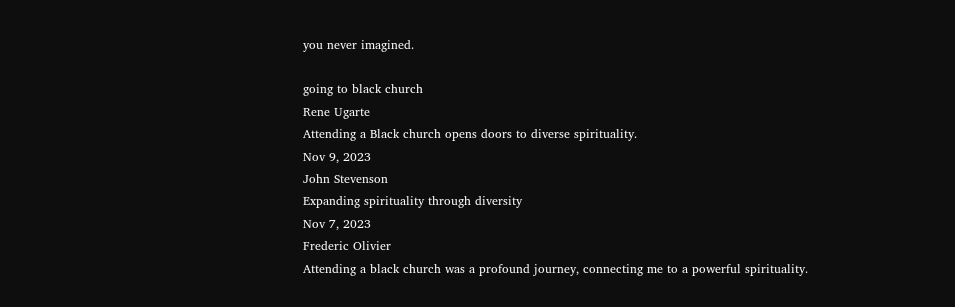you never imagined.

going to black church
Rene Ugarte
Attending a Black church opens doors to diverse spirituality.
Nov 9, 2023
John Stevenson
Expanding spirituality through diversity
Nov 7, 2023
Frederic Olivier
Attending a black church was a profound journey, connecting me to a powerful spirituality.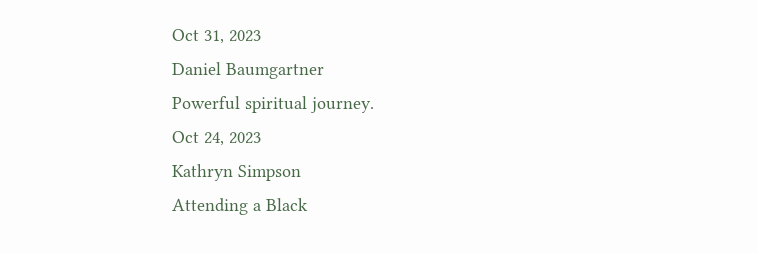Oct 31, 2023
Daniel Baumgartner
Powerful spiritual journey.
Oct 24, 2023
Kathryn Simpson
Attending a Black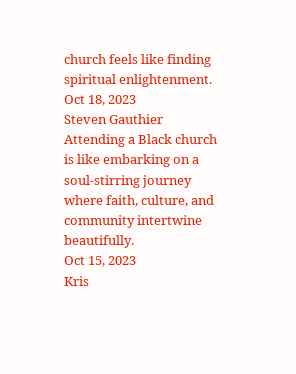church feels like finding spiritual enlightenment.
Oct 18, 2023
Steven Gauthier
Attending a Black church is like embarking on a soul-stirring journey where faith, culture, and community intertwine beautifully.
Oct 15, 2023
Kris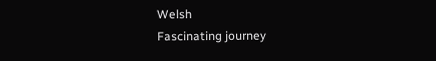Welsh
Fascinating journey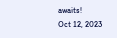awaits!
Oct 12, 2023